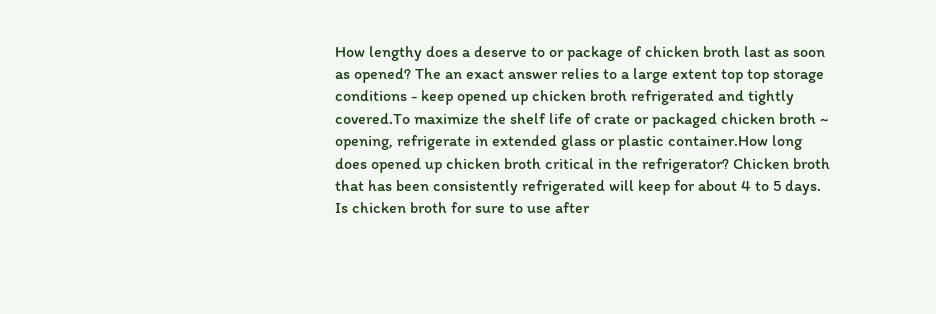How lengthy does a deserve to or package of chicken broth last as soon as opened? The an exact answer relies to a large extent top top storage conditions - keep opened up chicken broth refrigerated and tightly covered.To maximize the shelf life of crate or packaged chicken broth ~ opening, refrigerate in extended glass or plastic container.How long does opened up chicken broth critical in the refrigerator? Chicken broth that has been consistently refrigerated will keep for about 4 to 5 days. Is chicken broth for sure to use after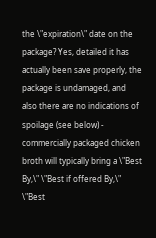the \"expiration\" date on the package? Yes, detailed it has actually been save properly, the package is undamaged, and also there are no indications of spoilage (see below) - commercially packaged chicken broth will typically bring a \"Best By,\" \"Best if offered By,\" \"Best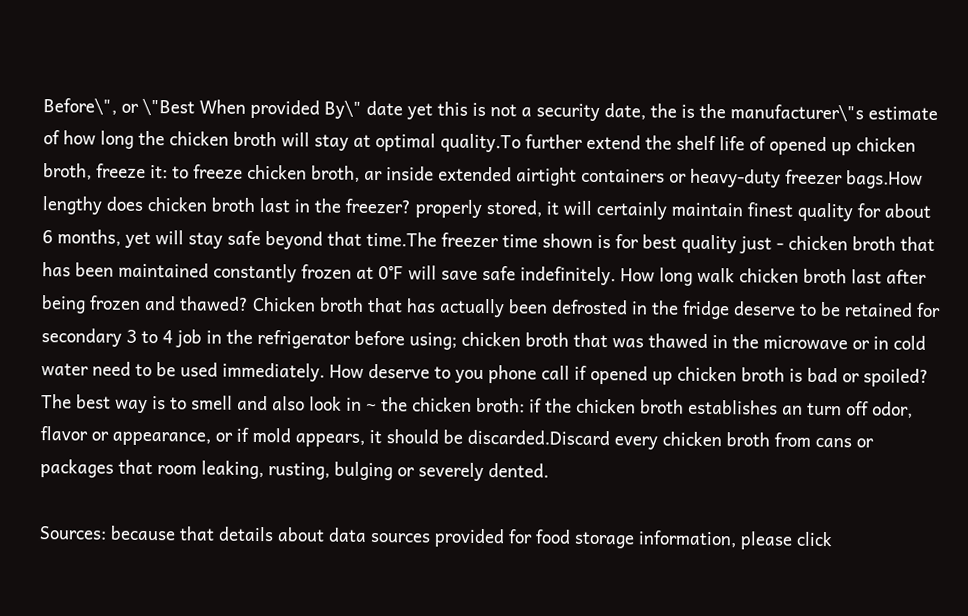Before\", or \"Best When provided By\" date yet this is not a security date, the is the manufacturer\"s estimate of how long the chicken broth will stay at optimal quality.To further extend the shelf life of opened up chicken broth, freeze it: to freeze chicken broth, ar inside extended airtight containers or heavy-duty freezer bags.How lengthy does chicken broth last in the freezer? properly stored, it will certainly maintain finest quality for about 6 months, yet will stay safe beyond that time.The freezer time shown is for best quality just - chicken broth that has been maintained constantly frozen at 0°F will save safe indefinitely. How long walk chicken broth last after being frozen and thawed? Chicken broth that has actually been defrosted in the fridge deserve to be retained for secondary 3 to 4 job in the refrigerator before using; chicken broth that was thawed in the microwave or in cold water need to be used immediately. How deserve to you phone call if opened up chicken broth is bad or spoiled? The best way is to smell and also look in ~ the chicken broth: if the chicken broth establishes an turn off odor, flavor or appearance, or if mold appears, it should be discarded.Discard every chicken broth from cans or packages that room leaking, rusting, bulging or severely dented.

Sources: because that details about data sources provided for food storage information, please click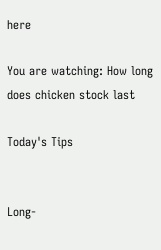here

You are watching: How long does chicken stock last

Today's Tips


Long-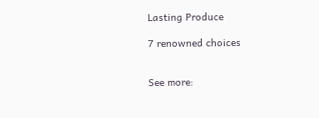Lasting Produce

7 renowned choices


See more: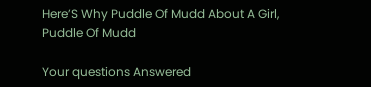Here’S Why Puddle Of Mudd About A Girl, Puddle Of Mudd

Your questions Answered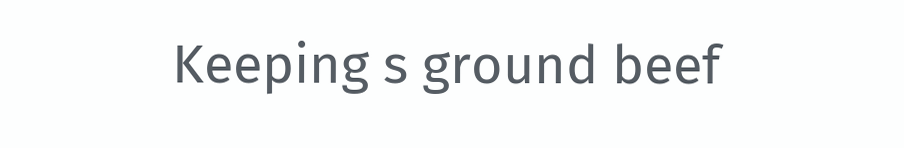Keeping s ground beef